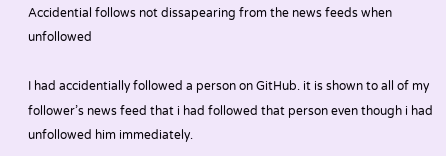Accidential follows not dissapearing from the news feeds when unfollowed

I had accidentially followed a person on GitHub. it is shown to all of my follower’s news feed that i had followed that person even though i had unfollowed him immediately.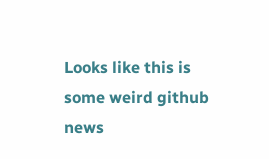Looks like this is some weird github news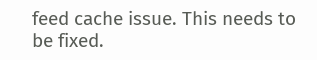feed cache issue. This needs to be fixed.